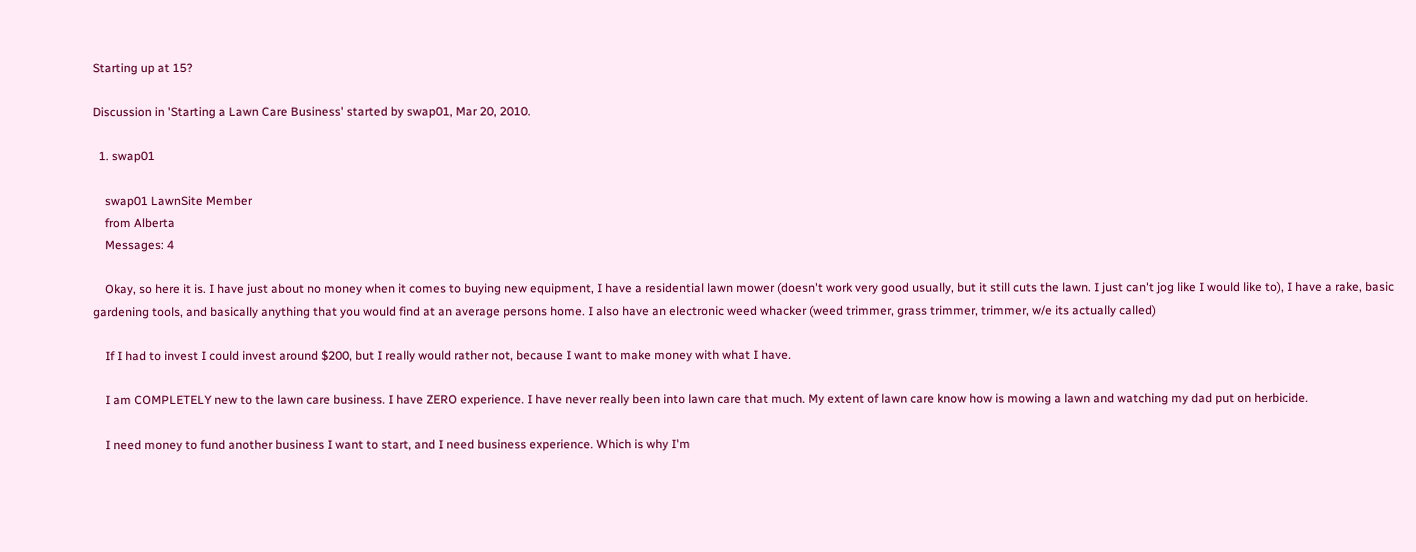Starting up at 15?

Discussion in 'Starting a Lawn Care Business' started by swap01, Mar 20, 2010.

  1. swap01

    swap01 LawnSite Member
    from Alberta
    Messages: 4

    Okay, so here it is. I have just about no money when it comes to buying new equipment, I have a residential lawn mower (doesn't work very good usually, but it still cuts the lawn. I just can't jog like I would like to), I have a rake, basic gardening tools, and basically anything that you would find at an average persons home. I also have an electronic weed whacker (weed trimmer, grass trimmer, trimmer, w/e its actually called)

    If I had to invest I could invest around $200, but I really would rather not, because I want to make money with what I have.

    I am COMPLETELY new to the lawn care business. I have ZERO experience. I have never really been into lawn care that much. My extent of lawn care know how is mowing a lawn and watching my dad put on herbicide.

    I need money to fund another business I want to start, and I need business experience. Which is why I'm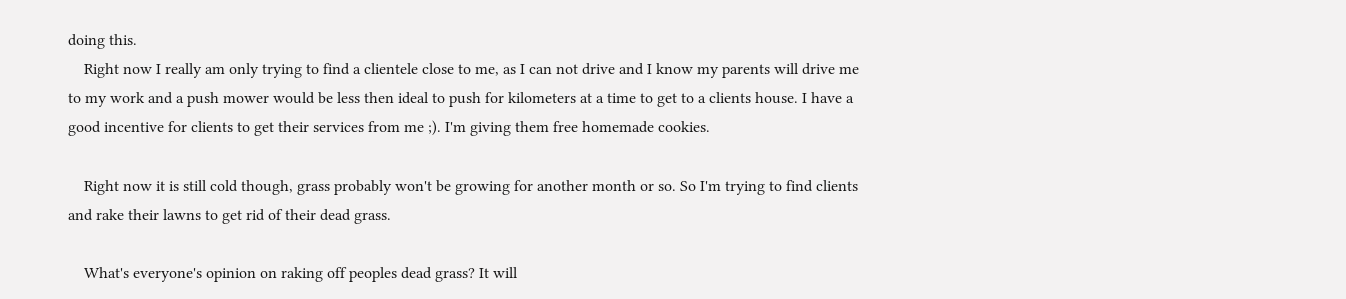doing this.
    Right now I really am only trying to find a clientele close to me, as I can not drive and I know my parents will drive me to my work and a push mower would be less then ideal to push for kilometers at a time to get to a clients house. I have a good incentive for clients to get their services from me ;). I'm giving them free homemade cookies.

    Right now it is still cold though, grass probably won't be growing for another month or so. So I'm trying to find clients and rake their lawns to get rid of their dead grass.

    What's everyone's opinion on raking off peoples dead grass? It will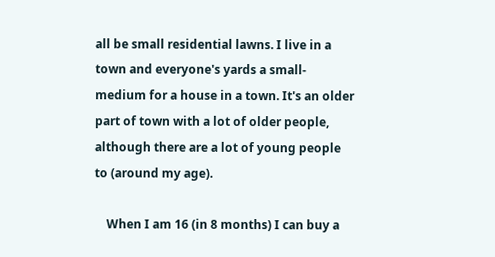all be small residential lawns. I live in a town and everyone's yards a small- medium for a house in a town. It's an older part of town with a lot of older people, although there are a lot of young people to (around my age).

    When I am 16 (in 8 months) I can buy a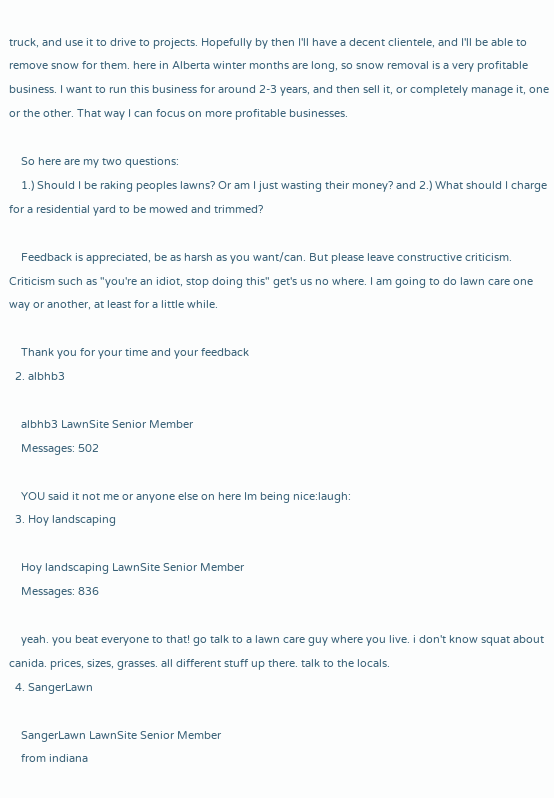truck, and use it to drive to projects. Hopefully by then I'll have a decent clientele, and I'll be able to remove snow for them. here in Alberta winter months are long, so snow removal is a very profitable business. I want to run this business for around 2-3 years, and then sell it, or completely manage it, one or the other. That way I can focus on more profitable businesses.

    So here are my two questions:
    1.) Should I be raking peoples lawns? Or am I just wasting their money? and 2.) What should I charge for a residential yard to be mowed and trimmed?

    Feedback is appreciated, be as harsh as you want/can. But please leave constructive criticism. Criticism such as "you're an idiot, stop doing this" get's us no where. I am going to do lawn care one way or another, at least for a little while.

    Thank you for your time and your feedback
  2. albhb3

    albhb3 LawnSite Senior Member
    Messages: 502

    YOU said it not me or anyone else on here Im being nice:laugh:
  3. Hoy landscaping

    Hoy landscaping LawnSite Senior Member
    Messages: 836

    yeah. you beat everyone to that! go talk to a lawn care guy where you live. i don't know squat about canida. prices, sizes, grasses. all different stuff up there. talk to the locals.
  4. SangerLawn

    SangerLawn LawnSite Senior Member
    from indiana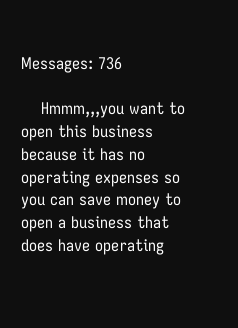Messages: 736

    Hmmm,,,you want to open this business because it has no operating expenses so you can save money to open a business that does have operating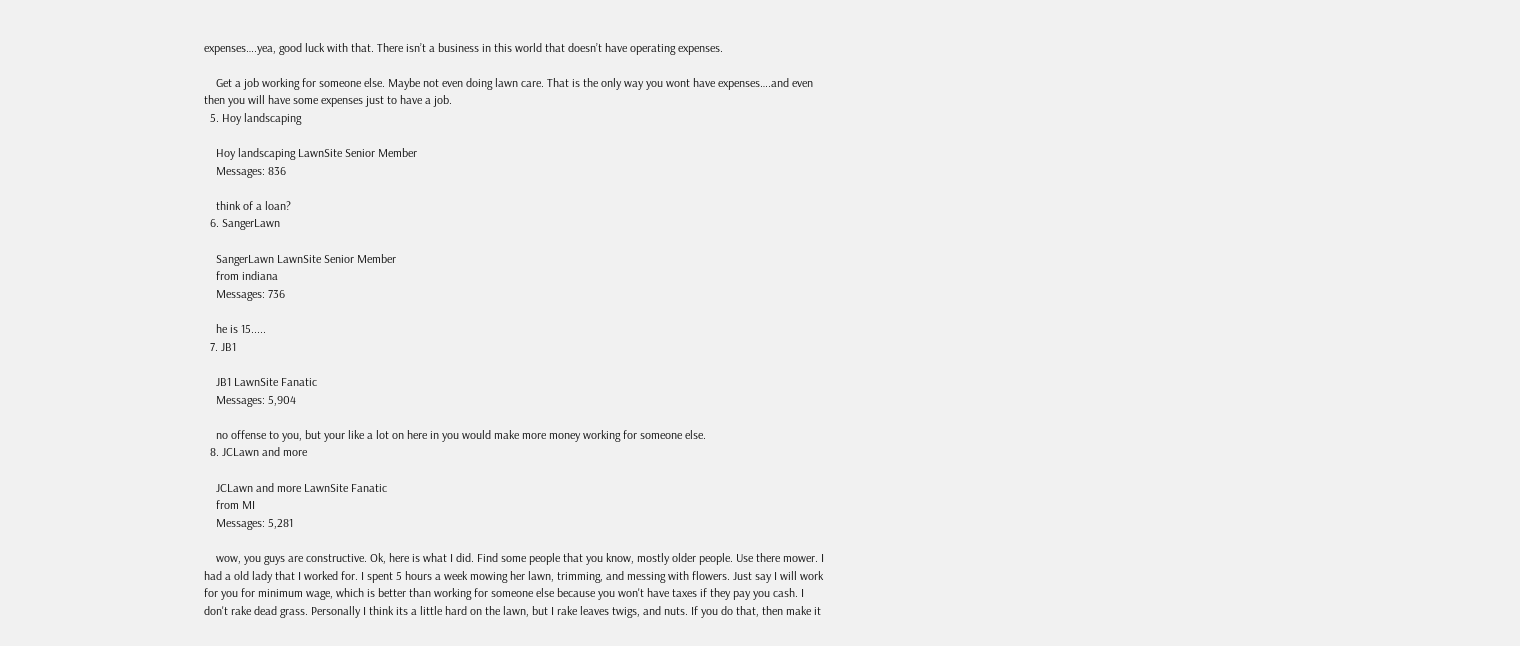expenses….yea, good luck with that. There isn’t a business in this world that doesn’t have operating expenses.

    Get a job working for someone else. Maybe not even doing lawn care. That is the only way you wont have expenses….and even then you will have some expenses just to have a job.
  5. Hoy landscaping

    Hoy landscaping LawnSite Senior Member
    Messages: 836

    think of a loan?
  6. SangerLawn

    SangerLawn LawnSite Senior Member
    from indiana
    Messages: 736

    he is 15.....
  7. JB1

    JB1 LawnSite Fanatic
    Messages: 5,904

    no offense to you, but your like a lot on here in you would make more money working for someone else.
  8. JCLawn and more

    JCLawn and more LawnSite Fanatic
    from MI
    Messages: 5,281

    wow, you guys are constructive. Ok, here is what I did. Find some people that you know, mostly older people. Use there mower. I had a old lady that I worked for. I spent 5 hours a week mowing her lawn, trimming, and messing with flowers. Just say I will work for you for minimum wage, which is better than working for someone else because you won't have taxes if they pay you cash. I don't rake dead grass. Personally I think its a little hard on the lawn, but I rake leaves twigs, and nuts. If you do that, then make it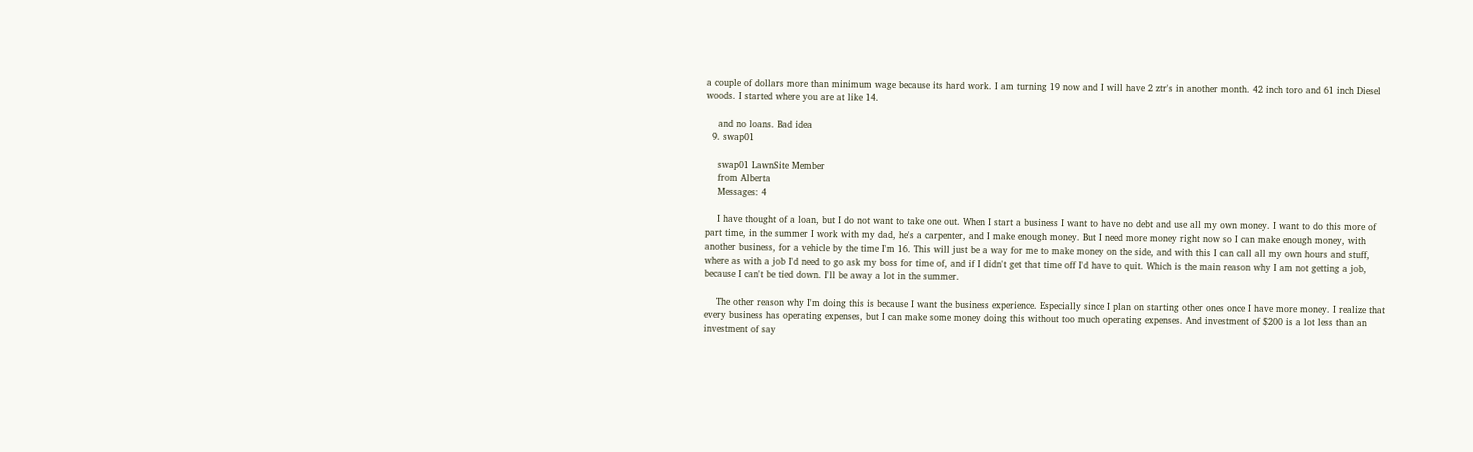a couple of dollars more than minimum wage because its hard work. I am turning 19 now and I will have 2 ztr's in another month. 42 inch toro and 61 inch Diesel woods. I started where you are at like 14.

    and no loans. Bad idea
  9. swap01

    swap01 LawnSite Member
    from Alberta
    Messages: 4

    I have thought of a loan, but I do not want to take one out. When I start a business I want to have no debt and use all my own money. I want to do this more of part time, in the summer I work with my dad, he's a carpenter, and I make enough money. But I need more money right now so I can make enough money, with another business, for a vehicle by the time I'm 16. This will just be a way for me to make money on the side, and with this I can call all my own hours and stuff, where as with a job I'd need to go ask my boss for time of, and if I didn't get that time off I'd have to quit. Which is the main reason why I am not getting a job, because I can't be tied down. I'll be away a lot in the summer.

    The other reason why I'm doing this is because I want the business experience. Especially since I plan on starting other ones once I have more money. I realize that every business has operating expenses, but I can make some money doing this without too much operating expenses. And investment of $200 is a lot less than an investment of say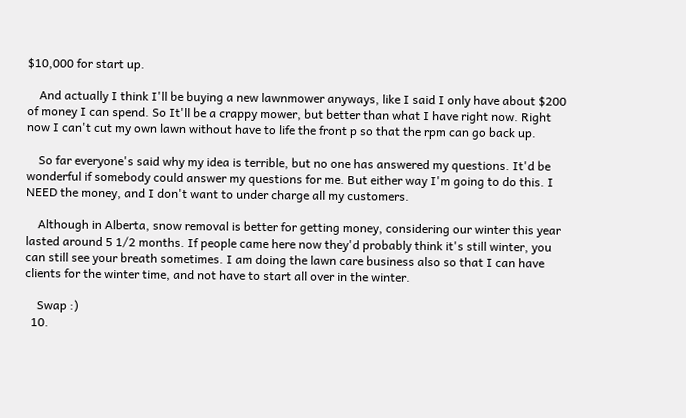$10,000 for start up.

    And actually I think I'll be buying a new lawnmower anyways, like I said I only have about $200 of money I can spend. So It'll be a crappy mower, but better than what I have right now. Right now I can't cut my own lawn without have to life the front p so that the rpm can go back up.

    So far everyone's said why my idea is terrible, but no one has answered my questions. It'd be wonderful if somebody could answer my questions for me. But either way I'm going to do this. I NEED the money, and I don't want to under charge all my customers.

    Although in Alberta, snow removal is better for getting money, considering our winter this year lasted around 5 1/2 months. If people came here now they'd probably think it's still winter, you can still see your breath sometimes. I am doing the lawn care business also so that I can have clients for the winter time, and not have to start all over in the winter.

    Swap :)
  10.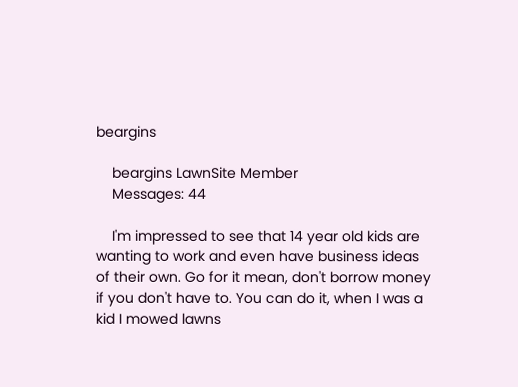beargins

    beargins LawnSite Member
    Messages: 44

    I'm impressed to see that 14 year old kids are wanting to work and even have business ideas of their own. Go for it mean, don't borrow money if you don't have to. You can do it, when I was a kid I mowed lawns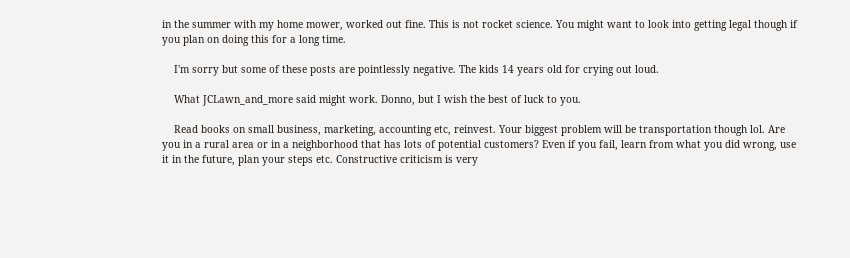in the summer with my home mower, worked out fine. This is not rocket science. You might want to look into getting legal though if you plan on doing this for a long time.

    I'm sorry but some of these posts are pointlessly negative. The kids 14 years old for crying out loud.

    What JCLawn_and_more said might work. Donno, but I wish the best of luck to you.

    Read books on small business, marketing, accounting etc, reinvest. Your biggest problem will be transportation though lol. Are you in a rural area or in a neighborhood that has lots of potential customers? Even if you fail, learn from what you did wrong, use it in the future, plan your steps etc. Constructive criticism is very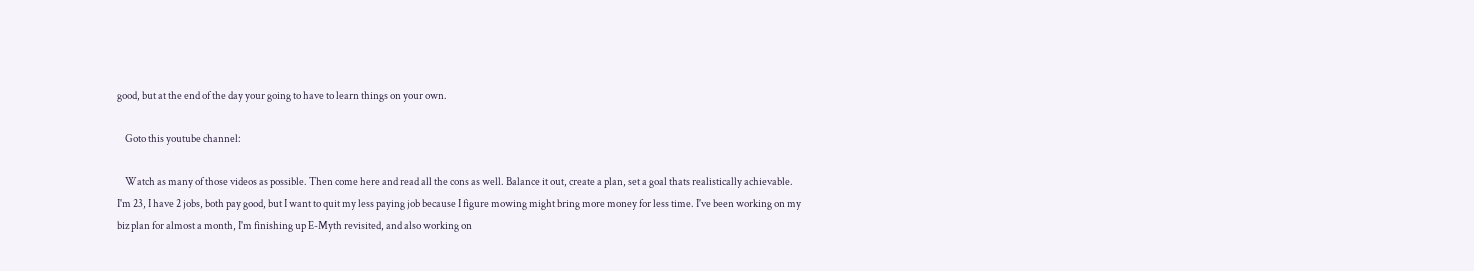good, but at the end of the day your going to have to learn things on your own.

    Goto this youtube channel:

    Watch as many of those videos as possible. Then come here and read all the cons as well. Balance it out, create a plan, set a goal thats realistically achievable. I'm 23, I have 2 jobs, both pay good, but I want to quit my less paying job because I figure mowing might bring more money for less time. I've been working on my biz plan for almost a month, I'm finishing up E-Myth revisited, and also working on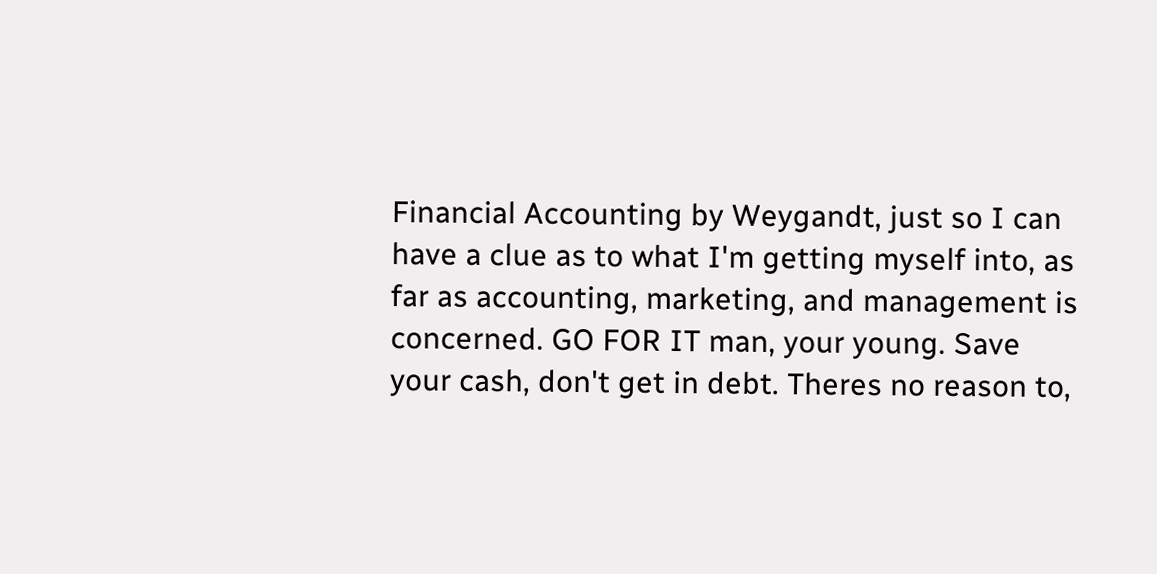Financial Accounting by Weygandt, just so I can have a clue as to what I'm getting myself into, as far as accounting, marketing, and management is concerned. GO FOR IT man, your young. Save your cash, don't get in debt. Theres no reason to,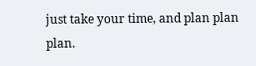just take your time, and plan plan plan.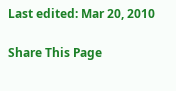Last edited: Mar 20, 2010

Share This Page